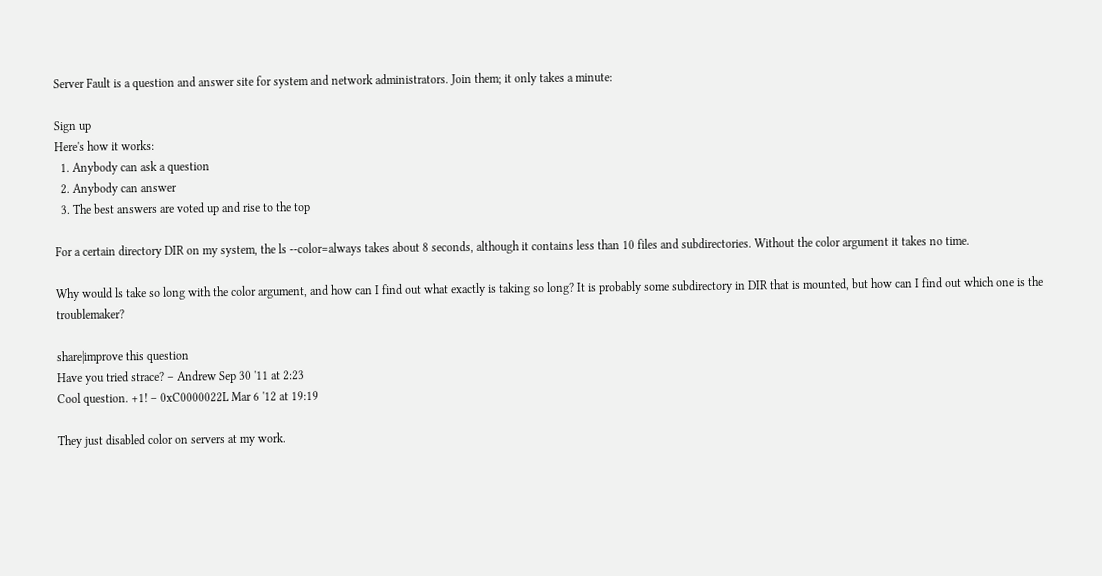Server Fault is a question and answer site for system and network administrators. Join them; it only takes a minute:

Sign up
Here's how it works:
  1. Anybody can ask a question
  2. Anybody can answer
  3. The best answers are voted up and rise to the top

For a certain directory DIR on my system, the ls --color=always takes about 8 seconds, although it contains less than 10 files and subdirectories. Without the color argument it takes no time.

Why would ls take so long with the color argument, and how can I find out what exactly is taking so long? It is probably some subdirectory in DIR that is mounted, but how can I find out which one is the troublemaker?

share|improve this question
Have you tried strace? – Andrew Sep 30 '11 at 2:23
Cool question. +1! – 0xC0000022L Mar 6 '12 at 19:19

They just disabled color on servers at my work.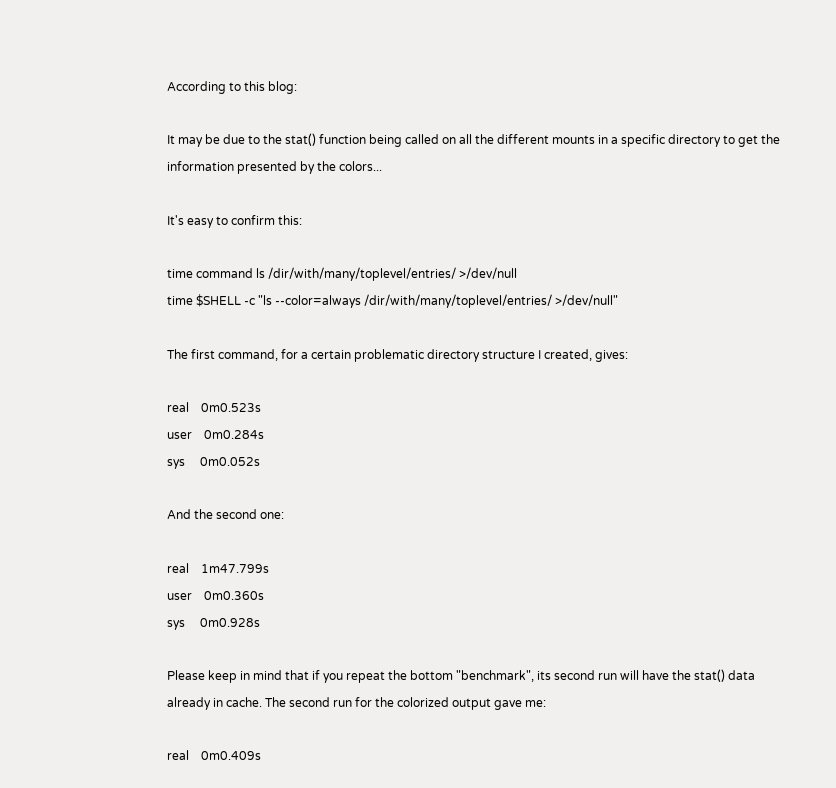According to this blog:

It may be due to the stat() function being called on all the different mounts in a specific directory to get the information presented by the colors...

It's easy to confirm this:

time command ls /dir/with/many/toplevel/entries/ >/dev/null
time $SHELL -c "ls --color=always /dir/with/many/toplevel/entries/ >/dev/null"

The first command, for a certain problematic directory structure I created, gives:

real    0m0.523s
user    0m0.284s
sys     0m0.052s

And the second one:

real    1m47.799s
user    0m0.360s
sys     0m0.928s

Please keep in mind that if you repeat the bottom "benchmark", its second run will have the stat() data already in cache. The second run for the colorized output gave me:

real    0m0.409s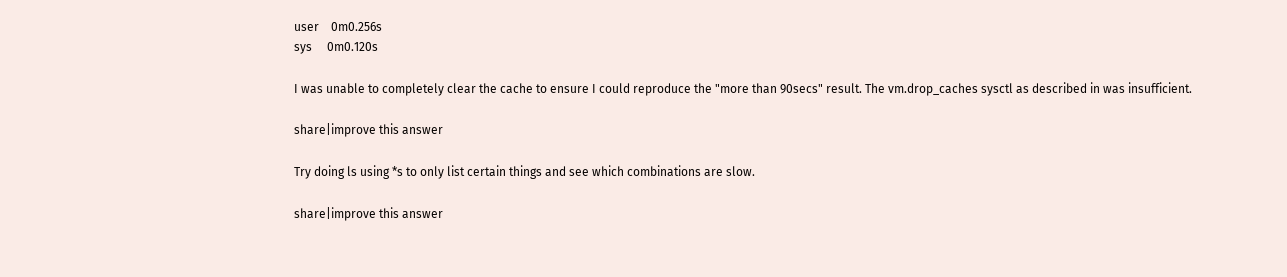user    0m0.256s
sys     0m0.120s

I was unable to completely clear the cache to ensure I could reproduce the "more than 90secs" result. The vm.drop_caches sysctl as described in was insufficient.

share|improve this answer

Try doing ls using *s to only list certain things and see which combinations are slow.

share|improve this answer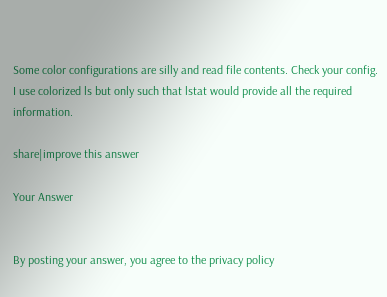Some color configurations are silly and read file contents. Check your config. I use colorized ls but only such that lstat would provide all the required information.

share|improve this answer

Your Answer


By posting your answer, you agree to the privacy policy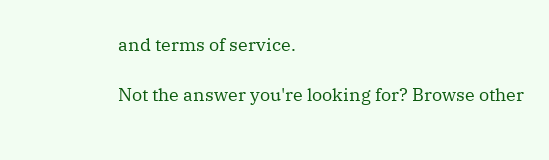and terms of service.

Not the answer you're looking for? Browse other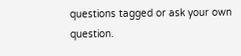questions tagged or ask your own question.